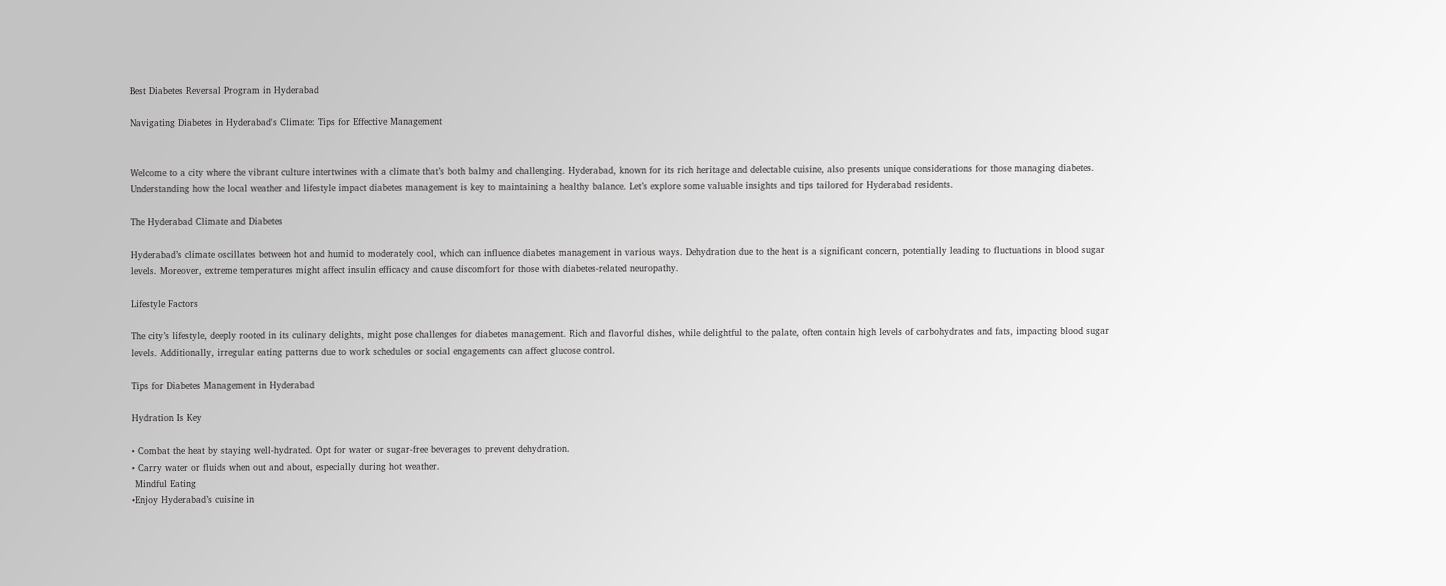Best Diabetes Reversal Program in Hyderabad

Navigating Diabetes in Hyderabad's Climate: Tips for Effective Management


Welcome to a city where the vibrant culture intertwines with a climate that’s both balmy and challenging. Hyderabad, known for its rich heritage and delectable cuisine, also presents unique considerations for those managing diabetes. Understanding how the local weather and lifestyle impact diabetes management is key to maintaining a healthy balance. Let’s explore some valuable insights and tips tailored for Hyderabad residents.

The Hyderabad Climate and Diabetes

Hyderabad’s climate oscillates between hot and humid to moderately cool, which can influence diabetes management in various ways. Dehydration due to the heat is a significant concern, potentially leading to fluctuations in blood sugar levels. Moreover, extreme temperatures might affect insulin efficacy and cause discomfort for those with diabetes-related neuropathy.

Lifestyle Factors

The city’s lifestyle, deeply rooted in its culinary delights, might pose challenges for diabetes management. Rich and flavorful dishes, while delightful to the palate, often contain high levels of carbohydrates and fats, impacting blood sugar levels. Additionally, irregular eating patterns due to work schedules or social engagements can affect glucose control.

Tips for Diabetes Management in Hyderabad

Hydration Is Key

• Combat the heat by staying well-hydrated. Opt for water or sugar-free beverages to prevent dehydration.
• Carry water or fluids when out and about, especially during hot weather.
 Mindful Eating
•Enjoy Hyderabad’s cuisine in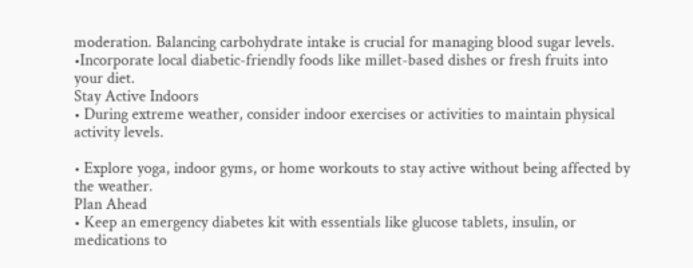moderation. Balancing carbohydrate intake is crucial for managing blood sugar levels.
•Incorporate local diabetic-friendly foods like millet-based dishes or fresh fruits into your diet.
Stay Active Indoors
• During extreme weather, consider indoor exercises or activities to maintain physical activity levels.

• Explore yoga, indoor gyms, or home workouts to stay active without being affected by the weather.
Plan Ahead
• Keep an emergency diabetes kit with essentials like glucose tablets, insulin, or medications to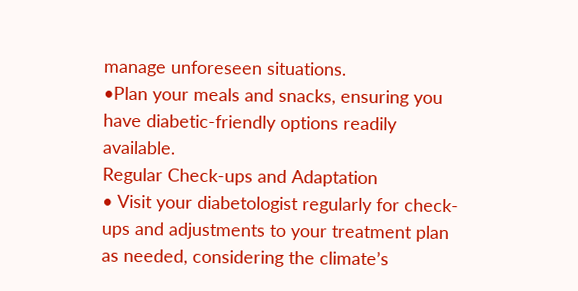manage unforeseen situations.
•Plan your meals and snacks, ensuring you have diabetic-friendly options readily available.
Regular Check-ups and Adaptation
• Visit your diabetologist regularly for check-ups and adjustments to your treatment plan as needed, considering the climate’s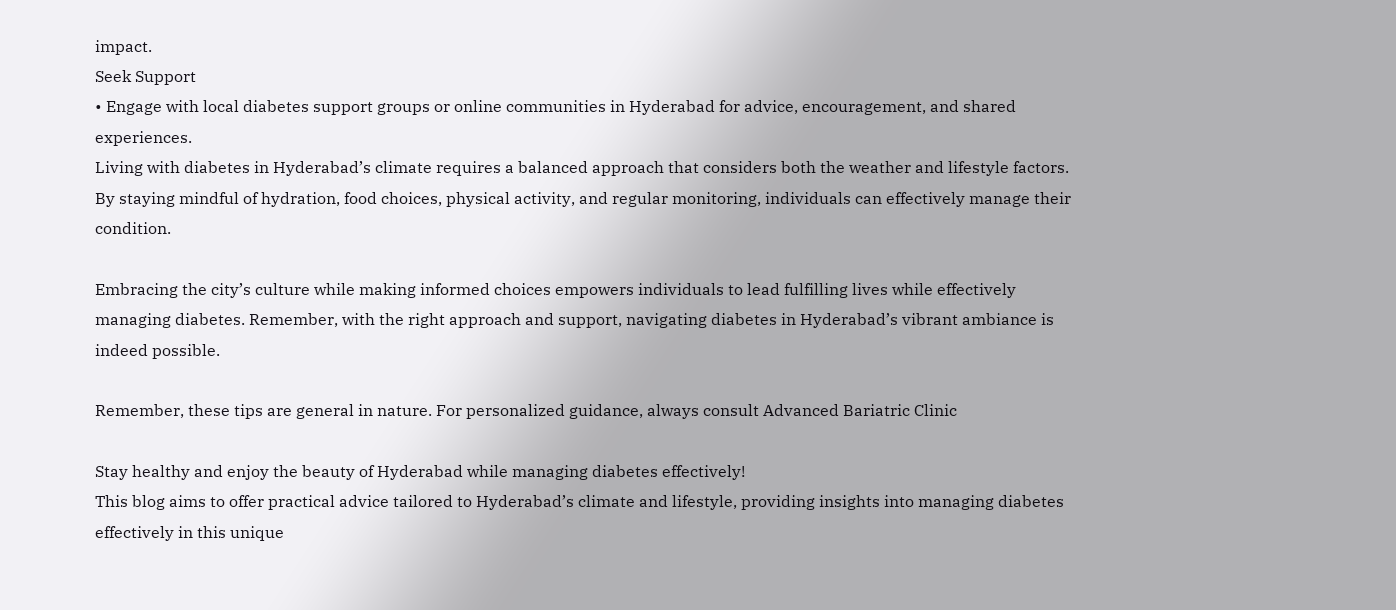impact.
Seek Support
• Engage with local diabetes support groups or online communities in Hyderabad for advice, encouragement, and shared experiences.
Living with diabetes in Hyderabad’s climate requires a balanced approach that considers both the weather and lifestyle factors. By staying mindful of hydration, food choices, physical activity, and regular monitoring, individuals can effectively manage their condition.

Embracing the city’s culture while making informed choices empowers individuals to lead fulfilling lives while effectively managing diabetes. Remember, with the right approach and support, navigating diabetes in Hyderabad’s vibrant ambiance is indeed possible.

Remember, these tips are general in nature. For personalized guidance, always consult Advanced Bariatric Clinic

Stay healthy and enjoy the beauty of Hyderabad while managing diabetes effectively!
This blog aims to offer practical advice tailored to Hyderabad’s climate and lifestyle, providing insights into managing diabetes effectively in this unique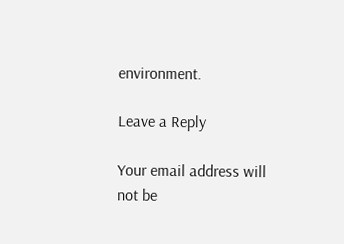environment.

Leave a Reply

Your email address will not be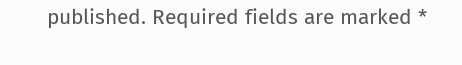published. Required fields are marked *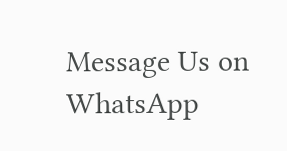Message Us on WhatsApp